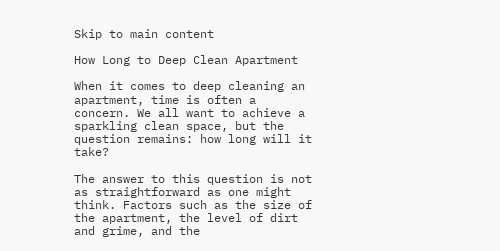Skip to main content

How Long to Deep Clean Apartment

When it comes to deep cleaning an apartment, time is often a concern. We all want to achieve a sparkling clean space, but the question remains: how long will it take?

The answer to this question is not as straightforward as one might think. Factors such as the size of the apartment, the level of dirt and grime, and the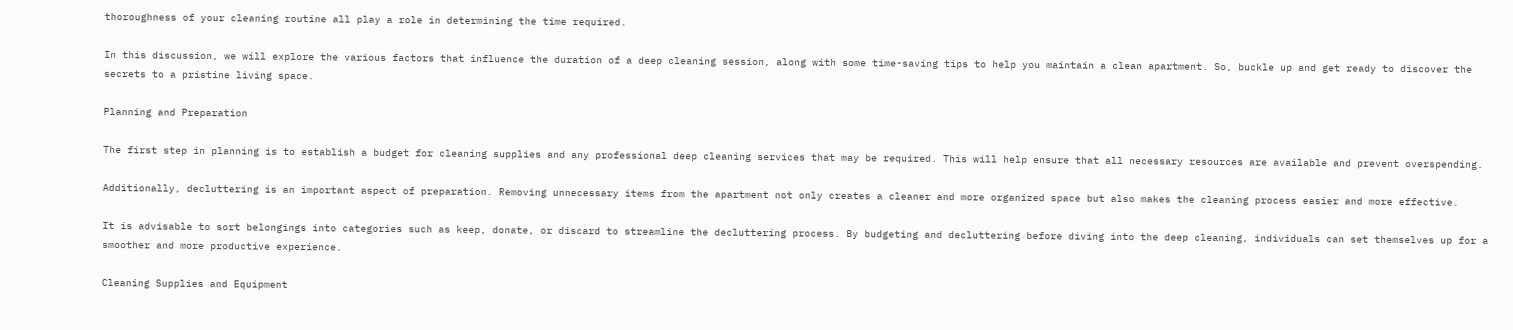thoroughness of your cleaning routine all play a role in determining the time required.

In this discussion, we will explore the various factors that influence the duration of a deep cleaning session, along with some time-saving tips to help you maintain a clean apartment. So, buckle up and get ready to discover the secrets to a pristine living space.

Planning and Preparation

The first step in planning is to establish a budget for cleaning supplies and any professional deep cleaning services that may be required. This will help ensure that all necessary resources are available and prevent overspending.

Additionally, decluttering is an important aspect of preparation. Removing unnecessary items from the apartment not only creates a cleaner and more organized space but also makes the cleaning process easier and more effective.

It is advisable to sort belongings into categories such as keep, donate, or discard to streamline the decluttering process. By budgeting and decluttering before diving into the deep cleaning, individuals can set themselves up for a smoother and more productive experience.

Cleaning Supplies and Equipment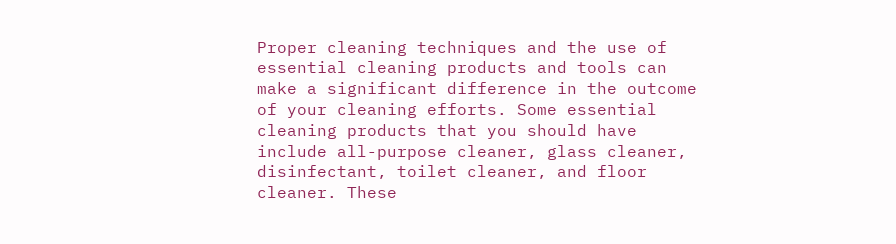Proper cleaning techniques and the use of essential cleaning products and tools can make a significant difference in the outcome of your cleaning efforts. Some essential cleaning products that you should have include all-purpose cleaner, glass cleaner, disinfectant, toilet cleaner, and floor cleaner. These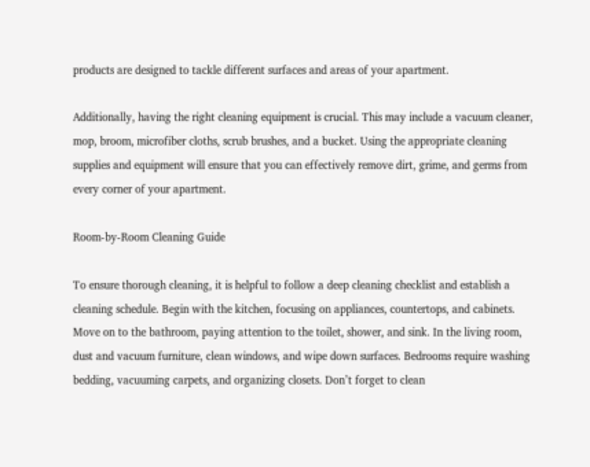products are designed to tackle different surfaces and areas of your apartment.

Additionally, having the right cleaning equipment is crucial. This may include a vacuum cleaner, mop, broom, microfiber cloths, scrub brushes, and a bucket. Using the appropriate cleaning supplies and equipment will ensure that you can effectively remove dirt, grime, and germs from every corner of your apartment.

Room-by-Room Cleaning Guide

To ensure thorough cleaning, it is helpful to follow a deep cleaning checklist and establish a cleaning schedule. Begin with the kitchen, focusing on appliances, countertops, and cabinets. Move on to the bathroom, paying attention to the toilet, shower, and sink. In the living room, dust and vacuum furniture, clean windows, and wipe down surfaces. Bedrooms require washing bedding, vacuuming carpets, and organizing closets. Don’t forget to clean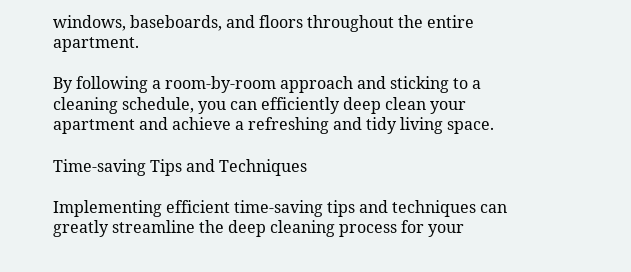windows, baseboards, and floors throughout the entire apartment.

By following a room-by-room approach and sticking to a cleaning schedule, you can efficiently deep clean your apartment and achieve a refreshing and tidy living space.

Time-saving Tips and Techniques

Implementing efficient time-saving tips and techniques can greatly streamline the deep cleaning process for your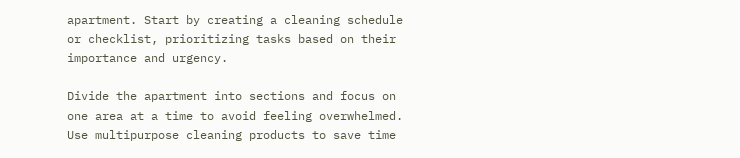apartment. Start by creating a cleaning schedule or checklist, prioritizing tasks based on their importance and urgency.

Divide the apartment into sections and focus on one area at a time to avoid feeling overwhelmed. Use multipurpose cleaning products to save time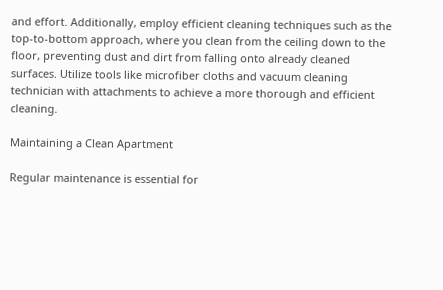and effort. Additionally, employ efficient cleaning techniques such as the top-to-bottom approach, where you clean from the ceiling down to the floor, preventing dust and dirt from falling onto already cleaned surfaces. Utilize tools like microfiber cloths and vacuum cleaning technician with attachments to achieve a more thorough and efficient cleaning.

Maintaining a Clean Apartment

Regular maintenance is essential for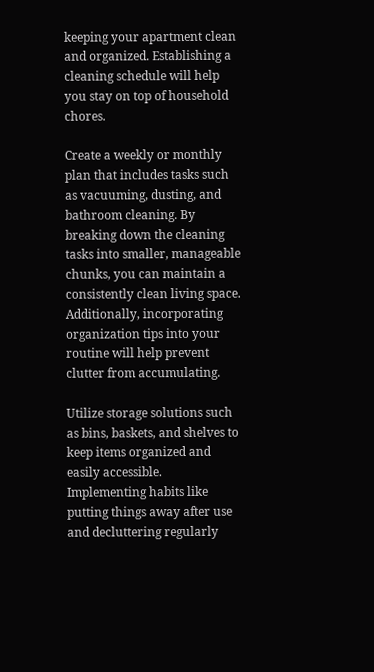keeping your apartment clean and organized. Establishing a cleaning schedule will help you stay on top of household chores.

Create a weekly or monthly plan that includes tasks such as vacuuming, dusting, and bathroom cleaning. By breaking down the cleaning tasks into smaller, manageable chunks, you can maintain a consistently clean living space. Additionally, incorporating organization tips into your routine will help prevent clutter from accumulating.

Utilize storage solutions such as bins, baskets, and shelves to keep items organized and easily accessible. Implementing habits like putting things away after use and decluttering regularly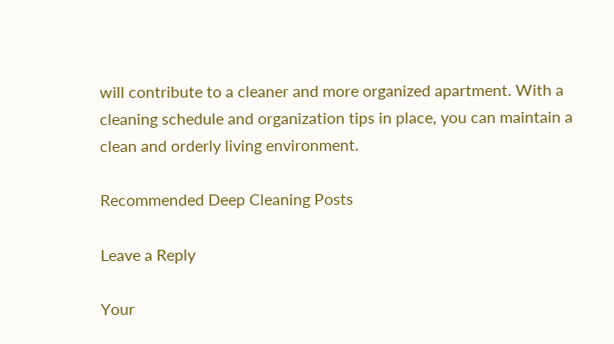will contribute to a cleaner and more organized apartment. With a cleaning schedule and organization tips in place, you can maintain a clean and orderly living environment.

Recommended Deep Cleaning Posts

Leave a Reply

Your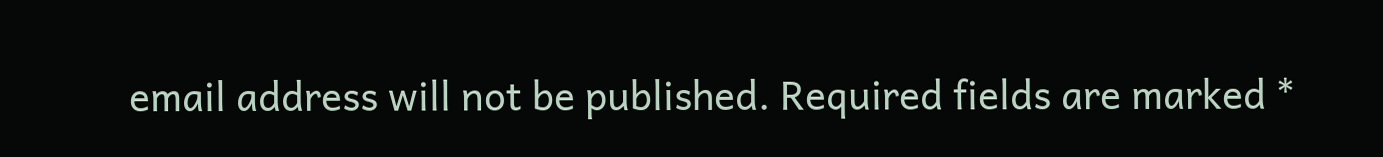email address will not be published. Required fields are marked *